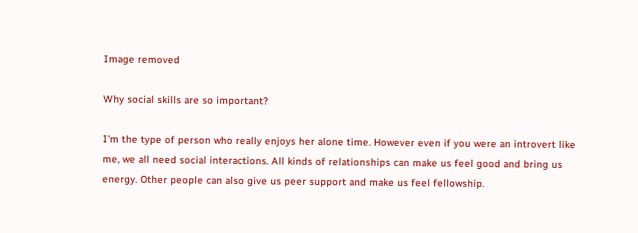Image removed

Why social skills are so important?

I'm the type of person who really enjoys her alone time. However even if you were an introvert like me, we all need social interactions. All kinds of relationships can make us feel good and bring us energy. Other people can also give us peer support and make us feel fellowship.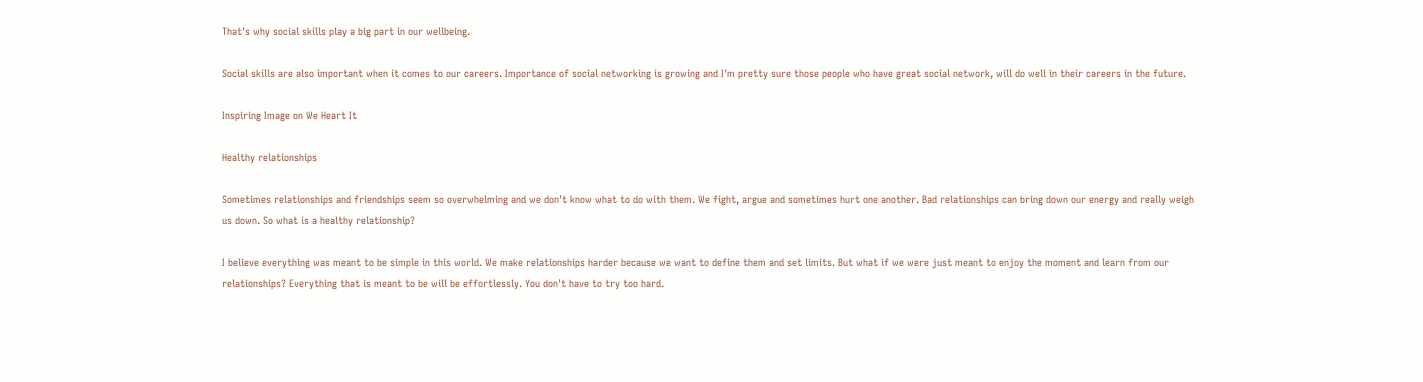That's why social skills play a big part in our wellbeing.

Social skills are also important when it comes to our careers. Importance of social networking is growing and I'm pretty sure those people who have great social network, will do well in their careers in the future.

Inspiring Image on We Heart It

Healthy relationships

Sometimes relationships and friendships seem so overwhelming and we don't know what to do with them. We fight, argue and sometimes hurt one another. Bad relationships can bring down our energy and really weigh us down. So what is a healthy relationship?

I believe everything was meant to be simple in this world. We make relationships harder because we want to define them and set limits. But what if we were just meant to enjoy the moment and learn from our relationships? Everything that is meant to be will be effortlessly. You don't have to try too hard.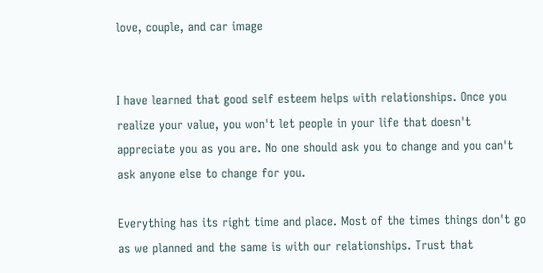love, couple, and car image


I have learned that good self esteem helps with relationships. Once you realize your value, you won't let people in your life that doesn't appreciate you as you are. No one should ask you to change and you can't ask anyone else to change for you.

Everything has its right time and place. Most of the times things don't go as we planned and the same is with our relationships. Trust that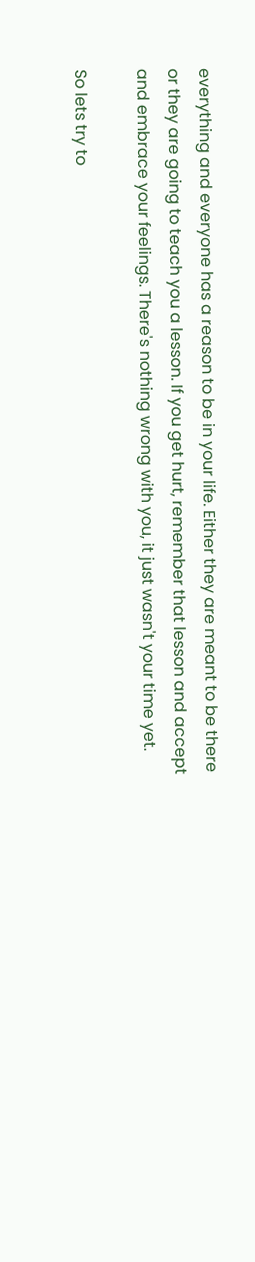everything and everyone has a reason to be in your life. Either they are meant to be there or they are going to teach you a lesson. If you get hurt, remember that lesson and accept and embrace your feelings. There's nothing wrong with you, it just wasn't your time yet.

So lets try to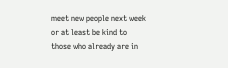meet new people next week or at least be kind to those who already are in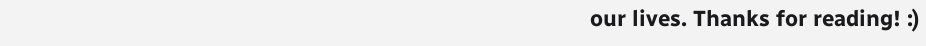our lives. Thanks for reading! :)